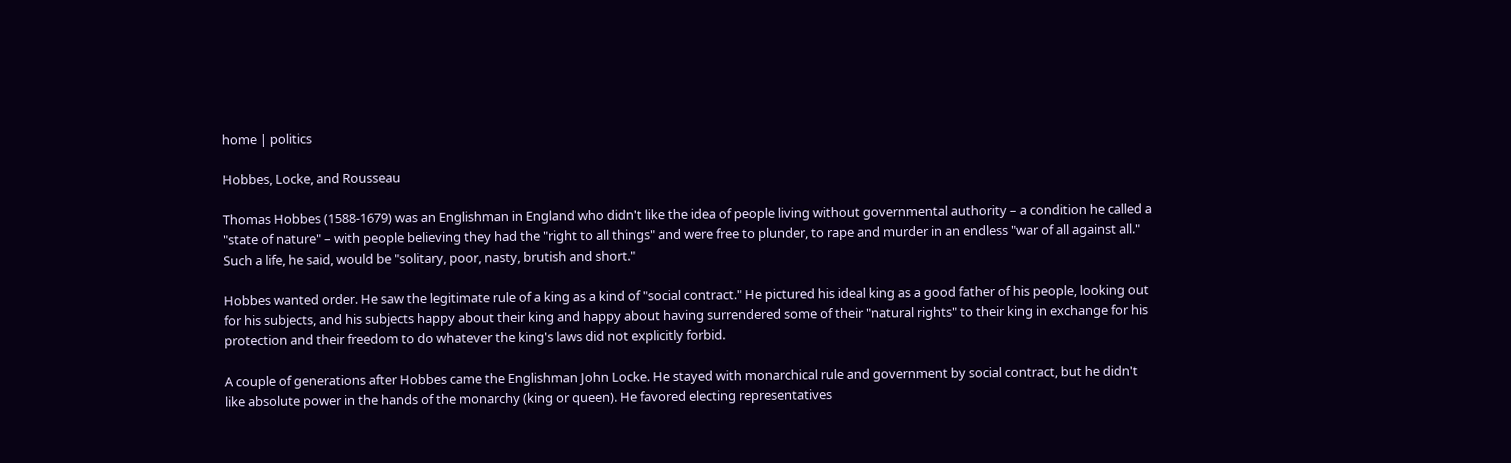home | politics

Hobbes, Locke, and Rousseau

Thomas Hobbes (1588-1679) was an Englishman in England who didn't like the idea of people living without governmental authority – a condition he called a "state of nature" – with people believing they had the "right to all things" and were free to plunder, to rape and murder in an endless "war of all against all." Such a life, he said, would be "solitary, poor, nasty, brutish and short."

Hobbes wanted order. He saw the legitimate rule of a king as a kind of "social contract." He pictured his ideal king as a good father of his people, looking out for his subjects, and his subjects happy about their king and happy about having surrendered some of their "natural rights" to their king in exchange for his protection and their freedom to do whatever the king's laws did not explicitly forbid.

A couple of generations after Hobbes came the Englishman John Locke. He stayed with monarchical rule and government by social contract, but he didn't like absolute power in the hands of the monarchy (king or queen). He favored electing representatives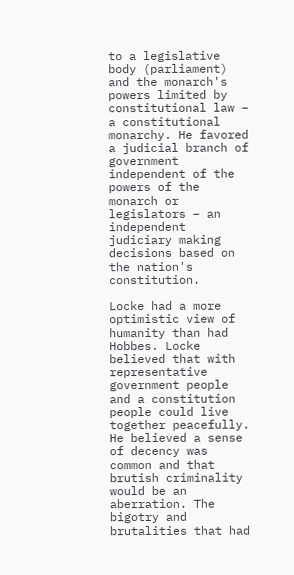to a legislative body (parliament) and the monarch's powers limited by constitutional law – a constitutional monarchy. He favored a judicial branch of government independent of the powers of the monarch or legislators – an independent judiciary making decisions based on the nation's constitution.

Locke had a more optimistic view of humanity than had Hobbes. Locke believed that with representative government people and a constitution people could live together peacefully. He believed a sense of decency was common and that brutish criminality would be an aberration. The bigotry and brutalities that had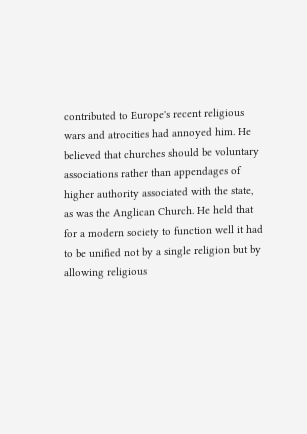contributed to Europe's recent religious wars and atrocities had annoyed him. He believed that churches should be voluntary associations rather than appendages of higher authority associated with the state, as was the Anglican Church. He held that for a modern society to function well it had to be unified not by a single religion but by allowing religious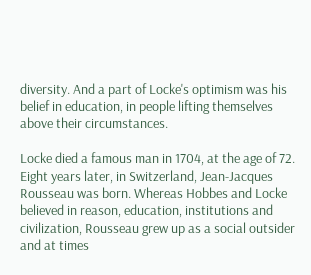diversity. And a part of Locke's optimism was his belief in education, in people lifting themselves above their circumstances.

Locke died a famous man in 1704, at the age of 72. Eight years later, in Switzerland, Jean-Jacques Rousseau was born. Whereas Hobbes and Locke believed in reason, education, institutions and civilization, Rousseau grew up as a social outsider and at times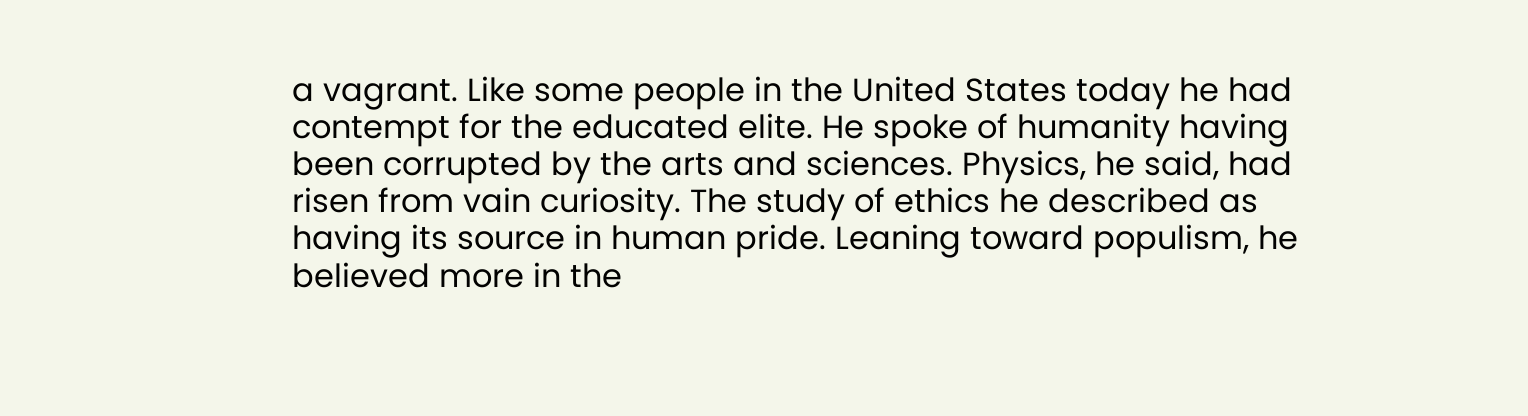a vagrant. Like some people in the United States today he had contempt for the educated elite. He spoke of humanity having been corrupted by the arts and sciences. Physics, he said, had risen from vain curiosity. The study of ethics he described as having its source in human pride. Leaning toward populism, he believed more in the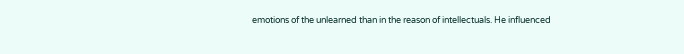emotions of the unlearned than in the reason of intellectuals. He influenced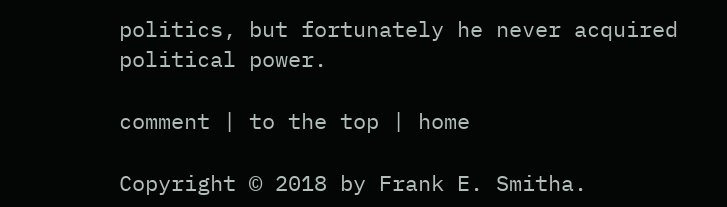politics, but fortunately he never acquired political power.

comment | to the top | home

Copyright © 2018 by Frank E. Smitha.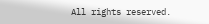All rights reserved.